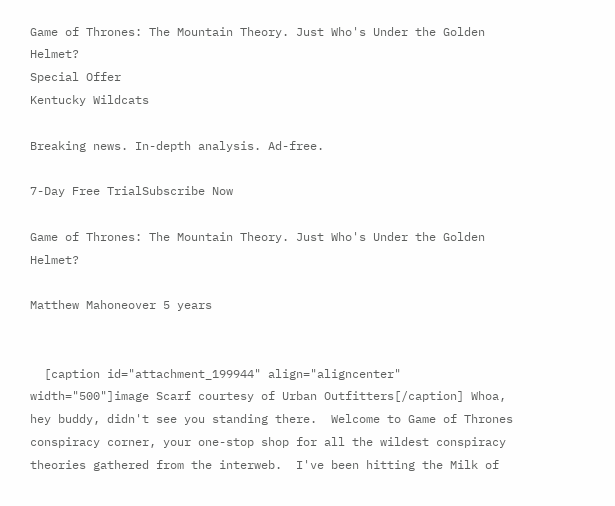Game of Thrones: The Mountain Theory. Just Who's Under the Golden Helmet?
Special Offer
Kentucky Wildcats

Breaking news. In-depth analysis. Ad-free.

7-Day Free TrialSubscribe Now

Game of Thrones: The Mountain Theory. Just Who's Under the Golden Helmet?

Matthew Mahoneover 5 years


  [caption id="attachment_199944" align="aligncenter" width="500"]image Scarf courtesy of Urban Outfitters[/caption] Whoa, hey buddy, didn't see you standing there.  Welcome to Game of Thrones conspiracy corner, your one-stop shop for all the wildest conspiracy theories gathered from the interweb.  I've been hitting the Milk of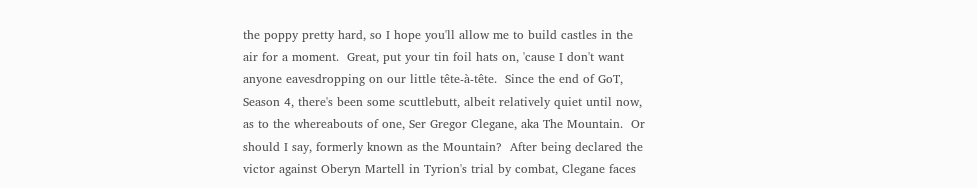the poppy pretty hard, so I hope you'll allow me to build castles in the air for a moment.  Great, put your tin foil hats on, 'cause I don't want anyone eavesdropping on our little tête-à-tête.  Since the end of GoT, Season 4, there's been some scuttlebutt, albeit relatively quiet until now, as to the whereabouts of one, Ser Gregor Clegane, aka The Mountain.  Or should I say, formerly known as the Mountain?  After being declared the victor against Oberyn Martell in Tyrion's trial by combat, Clegane faces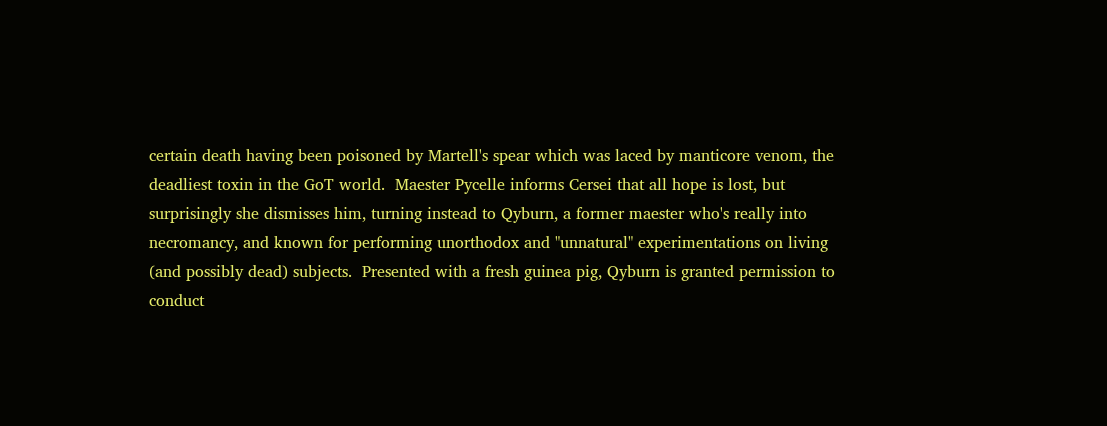certain death having been poisoned by Martell's spear which was laced by manticore venom, the deadliest toxin in the GoT world.  Maester Pycelle informs Cersei that all hope is lost, but surprisingly she dismisses him, turning instead to Qyburn, a former maester who's really into necromancy, and known for performing unorthodox and "unnatural" experimentations on living (and possibly dead) subjects.  Presented with a fresh guinea pig, Qyburn is granted permission to conduct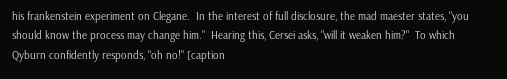his frankenstein experiment on Clegane.  In the interest of full disclosure, the mad maester states, "you should know the process may change him."  Hearing this, Cersei asks, "will it weaken him?"  To which Qyburn confidently responds, "oh no!" [caption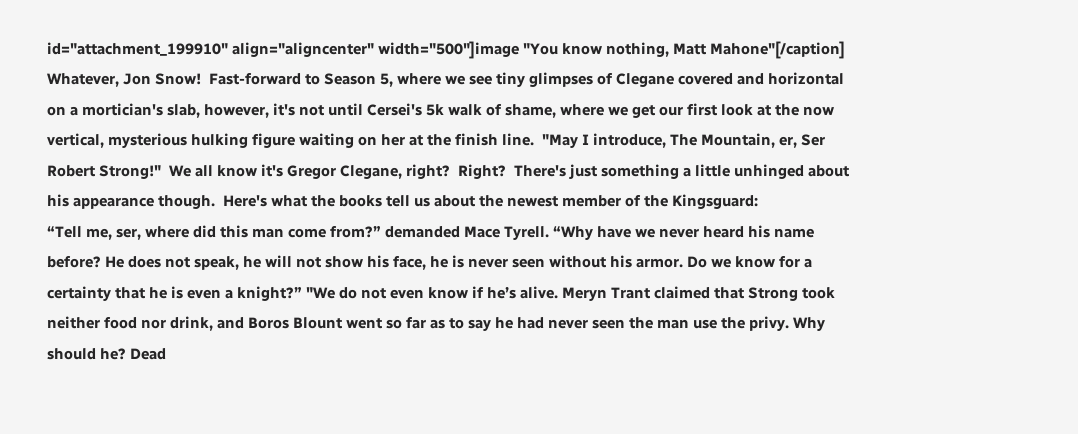id="attachment_199910" align="aligncenter" width="500"]image "You know nothing, Matt Mahone"[/caption] Whatever, Jon Snow!  Fast-forward to Season 5, where we see tiny glimpses of Clegane covered and horizontal on a mortician's slab, however, it's not until Cersei's 5k walk of shame, where we get our first look at the now vertical, mysterious hulking figure waiting on her at the finish line.  "May I introduce, The Mountain, er, Ser Robert Strong!"  We all know it's Gregor Clegane, right?  Right?  There's just something a little unhinged about his appearance though.  Here's what the books tell us about the newest member of the Kingsguard:
“Tell me, ser, where did this man come from?” demanded Mace Tyrell. “Why have we never heard his name before? He does not speak, he will not show his face, he is never seen without his armor. Do we know for a certainty that he is even a knight?” "We do not even know if he’s alive. Meryn Trant claimed that Strong took neither food nor drink, and Boros Blount went so far as to say he had never seen the man use the privy. Why should he? Dead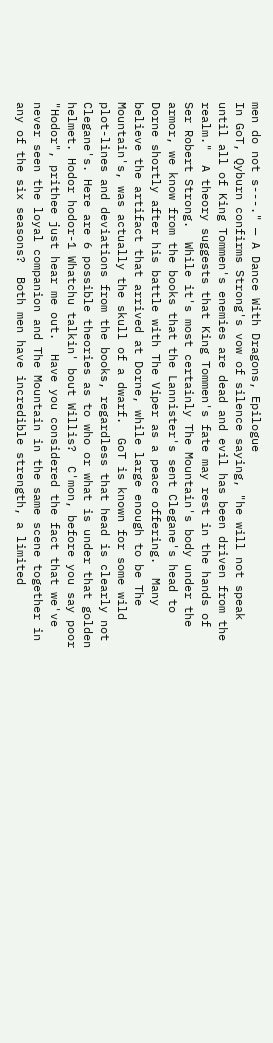men do not s---." — A Dance With Dragons, Epilogue
In GoT, Qyburn confirms Strong's vow of silence saying, "he will not speak until all of King Tommen's enemies are dead and evil has been driven from the realm."  A theory suggests that King Tommen's fate may rest in the hands of Ser Robert Strong.  While it's most certainly The Mountain's body under the armor, we know from the books that the Lannister's sent Clegane's head to Dorne shortly after his battle with The Viper as a peace offering.  Many believe the artifact that arrived at Dorne, while large enough to be The Mountain's, was actually the skull of a dwarf.  GoT is known for some wild plot-lines and deviations from the books, regardless that head is clearly not Clegane's. Here are 6 possible theories as to who or what is under that golden helmet. Hodor hodor-1 Whatchu talkin' bout Willis?  C'mon, before you say poor "Hodor", prithee just hear me out.  Have you considered the fact that we've never seen the loyal companion and The Mountain in the same scene together in any of the six seasons?  Both men have incredible strength, a limited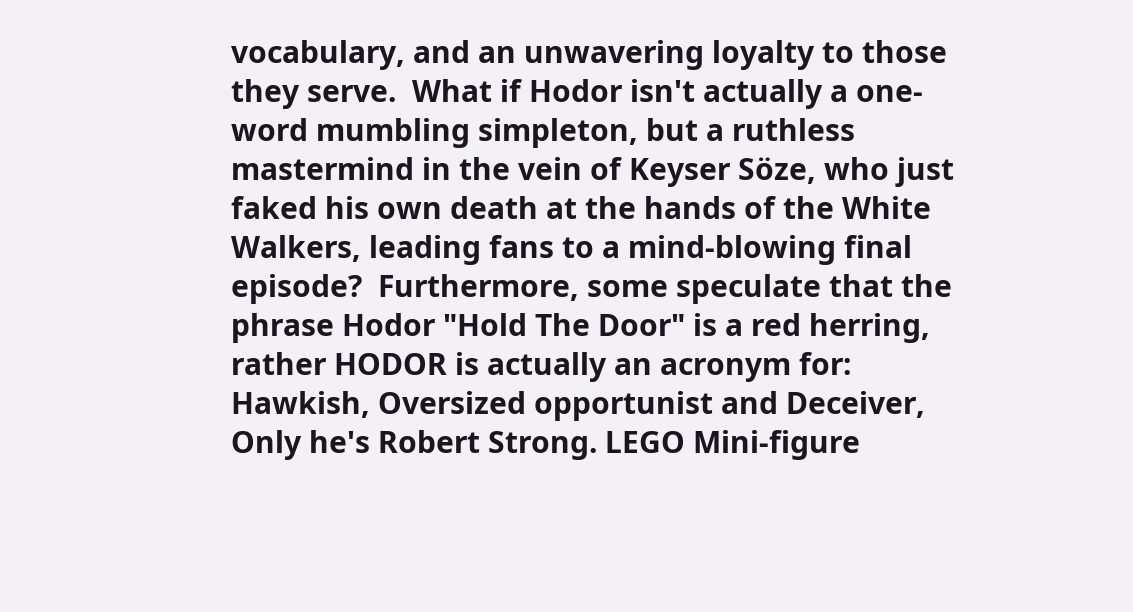vocabulary, and an unwavering loyalty to those they serve.  What if Hodor isn't actually a one-word mumbling simpleton, but a ruthless mastermind in the vein of Keyser Söze, who just faked his own death at the hands of the White Walkers, leading fans to a mind-blowing final episode?  Furthermore, some speculate that the phrase Hodor "Hold The Door" is a red herring, rather HODOR is actually an acronym for:  Hawkish, Oversized opportunist and Deceiver, Only he's Robert Strong. LEGO Mini-figure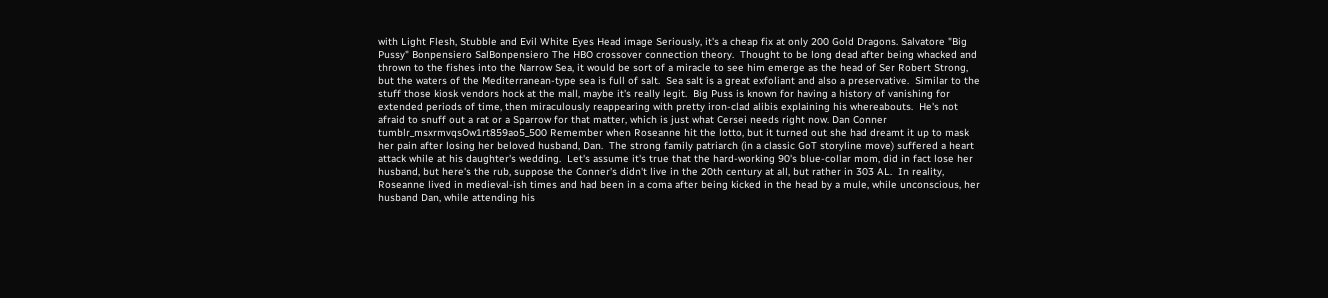with Light Flesh, Stubble and Evil White Eyes Head image Seriously, it's a cheap fix at only 200 Gold Dragons. Salvatore "Big Pussy" Bonpensiero SalBonpensiero The HBO crossover connection theory.  Thought to be long dead after being whacked and thrown to the fishes into the Narrow Sea, it would be sort of a miracle to see him emerge as the head of Ser Robert Strong, but the waters of the Mediterranean-type sea is full of salt.  Sea salt is a great exfoliant and also a preservative.  Similar to the stuff those kiosk vendors hock at the mall, maybe it's really legit.  Big Puss is known for having a history of vanishing for extended periods of time, then miraculously reappearing with pretty iron-clad alibis explaining his whereabouts.  He's not afraid to snuff out a rat or a Sparrow for that matter, which is just what Cersei needs right now. Dan Conner tumblr_msxrmvqsOw1rt859ao5_500 Remember when Roseanne hit the lotto, but it turned out she had dreamt it up to mask her pain after losing her beloved husband, Dan.  The strong family patriarch (in a classic GoT storyline move) suffered a heart attack while at his daughter's wedding.  Let's assume it's true that the hard-working 90's blue-collar mom, did in fact lose her husband, but here's the rub, suppose the Conner's didn't live in the 20th century at all, but rather in 303 AL.  In reality, Roseanne lived in medieval-ish times and had been in a coma after being kicked in the head by a mule, while unconscious, her husband Dan, while attending his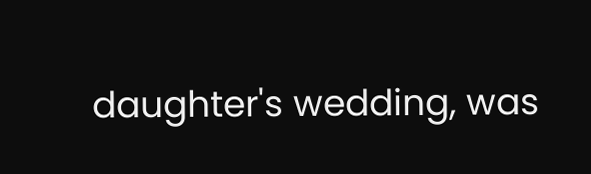daughter's wedding, was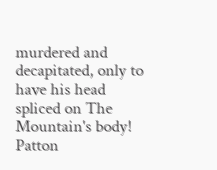murdered and decapitated, only to have his head spliced on The Mountain's body! Patton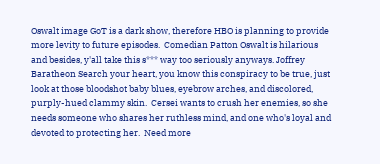Oswalt image GoT is a dark show, therefore HBO is planning to provide more levity to future episodes.  Comedian Patton Oswalt is hilarious and besides, y'all take this s*** way too seriously anyways. Joffrey Baratheon Search your heart, you know this conspiracy to be true, just look at those bloodshot baby blues, eyebrow arches, and discolored, purply-hued clammy skin.  Cersei wants to crush her enemies, so she needs someone who shares her ruthless mind, and one who's loyal and devoted to protecting her.  Need more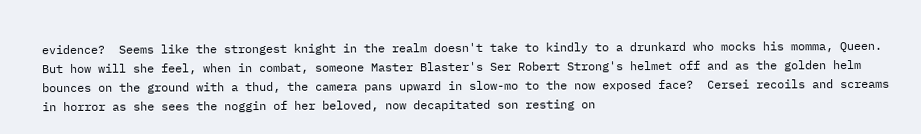evidence?  Seems like the strongest knight in the realm doesn't take to kindly to a drunkard who mocks his momma, Queen.  But how will she feel, when in combat, someone Master Blaster's Ser Robert Strong's helmet off and as the golden helm bounces on the ground with a thud, the camera pans upward in slow-mo to the now exposed face?  Cersei recoils and screams in horror as she sees the noggin of her beloved, now decapitated son resting on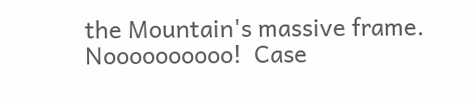the Mountain's massive frame.  Noooooooooo!  Case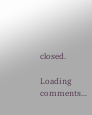closed.

Loading comments...